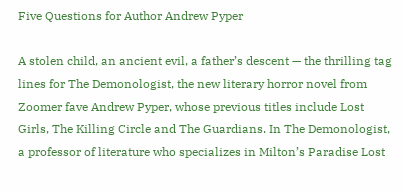Five Questions for Author Andrew Pyper

A stolen child, an ancient evil, a father’s descent — the thrilling tag lines for The Demonologist, the new literary horror novel from Zoomer fave Andrew Pyper, whose previous titles include Lost Girls, The Killing Circle and The Guardians. In The Demonologist, a professor of literature who specializes in Milton’s Paradise Lost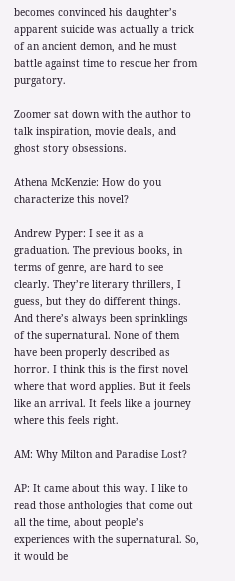becomes convinced his daughter’s apparent suicide was actually a trick of an ancient demon, and he must battle against time to rescue her from purgatory.

Zoomer sat down with the author to talk inspiration, movie deals, and ghost story obsessions.

Athena McKenzie: How do you characterize this novel?

Andrew Pyper: I see it as a graduation. The previous books, in terms of genre, are hard to see clearly. They’re literary thrillers, I guess, but they do different things. And there’s always been sprinklings of the supernatural. None of them have been properly described as horror. I think this is the first novel where that word applies. But it feels like an arrival. It feels like a journey where this feels right.

AM: Why Milton and Paradise Lost?

AP: It came about this way. I like to read those anthologies that come out all the time, about people’s experiences with the supernatural. So, it would be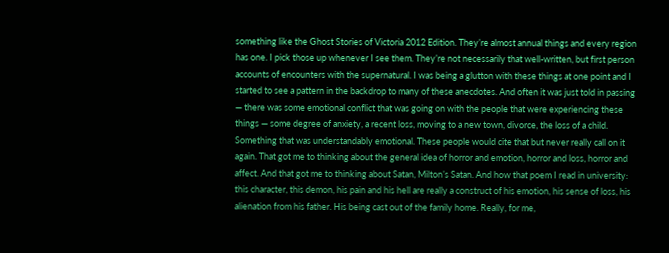something like the Ghost Stories of Victoria 2012 Edition. They’re almost annual things and every region has one. I pick those up whenever I see them. They’re not necessarily that well-written, but first person accounts of encounters with the supernatural. I was being a glutton with these things at one point and I started to see a pattern in the backdrop to many of these anecdotes. And often it was just told in passing — there was some emotional conflict that was going on with the people that were experiencing these things — some degree of anxiety, a recent loss, moving to a new town, divorce, the loss of a child. Something that was understandably emotional. These people would cite that but never really call on it again. That got me to thinking about the general idea of horror and emotion, horror and loss, horror and affect. And that got me to thinking about Satan, Milton’s Satan. And how that poem I read in university: this character, this demon, his pain and his hell are really a construct of his emotion, his sense of loss, his alienation from his father. His being cast out of the family home. Really, for me,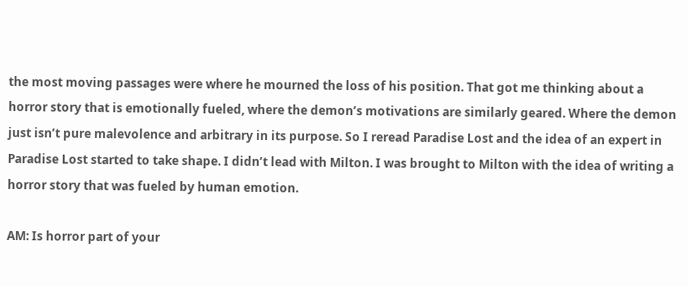the most moving passages were where he mourned the loss of his position. That got me thinking about a horror story that is emotionally fueled, where the demon’s motivations are similarly geared. Where the demon just isn’t pure malevolence and arbitrary in its purpose. So I reread Paradise Lost and the idea of an expert in Paradise Lost started to take shape. I didn’t lead with Milton. I was brought to Milton with the idea of writing a horror story that was fueled by human emotion.

AM: Is horror part of your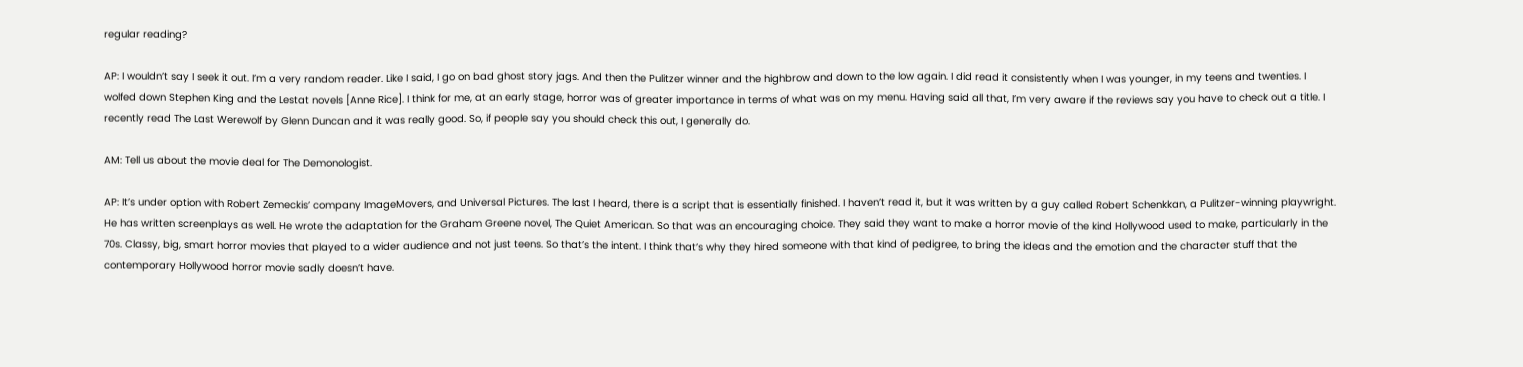regular reading?

AP: I wouldn’t say I seek it out. I’m a very random reader. Like I said, I go on bad ghost story jags. And then the Pulitzer winner and the highbrow and down to the low again. I did read it consistently when I was younger, in my teens and twenties. I wolfed down Stephen King and the Lestat novels [Anne Rice]. I think for me, at an early stage, horror was of greater importance in terms of what was on my menu. Having said all that, I’m very aware if the reviews say you have to check out a title. I recently read The Last Werewolf by Glenn Duncan and it was really good. So, if people say you should check this out, I generally do.

AM: Tell us about the movie deal for The Demonologist.

AP: It’s under option with Robert Zemeckis’ company ImageMovers, and Universal Pictures. The last I heard, there is a script that is essentially finished. I haven’t read it, but it was written by a guy called Robert Schenkkan, a Pulitzer-winning playwright. He has written screenplays as well. He wrote the adaptation for the Graham Greene novel, The Quiet American. So that was an encouraging choice. They said they want to make a horror movie of the kind Hollywood used to make, particularly in the 70s. Classy, big, smart horror movies that played to a wider audience and not just teens. So that’s the intent. I think that’s why they hired someone with that kind of pedigree, to bring the ideas and the emotion and the character stuff that the contemporary Hollywood horror movie sadly doesn’t have.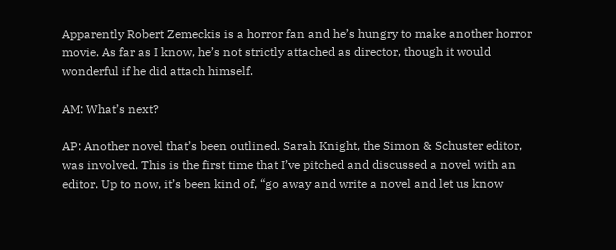Apparently Robert Zemeckis is a horror fan and he’s hungry to make another horror movie. As far as I know, he’s not strictly attached as director, though it would wonderful if he did attach himself.

AM: What’s next?

AP: Another novel that’s been outlined. Sarah Knight, the Simon & Schuster editor, was involved. This is the first time that I’ve pitched and discussed a novel with an editor. Up to now, it’s been kind of, “go away and write a novel and let us know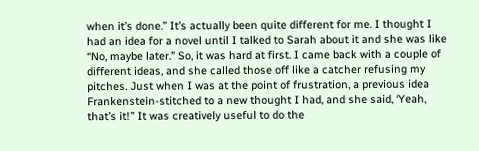when it’s done.” It’s actually been quite different for me. I thought I had an idea for a novel until I talked to Sarah about it and she was like “No, maybe later.” So, it was hard at first. I came back with a couple of different ideas, and she called those off like a catcher refusing my pitches. Just when I was at the point of frustration, a previous idea Frankenstein-stitched to a new thought I had, and she said, ‘Yeah, that’s it!” It was creatively useful to do the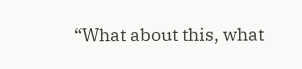“What about this, what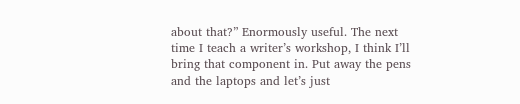about that?” Enormously useful. The next time I teach a writer’s workshop, I think I’ll bring that component in. Put away the pens and the laptops and let’s just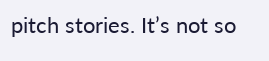pitch stories. It’s not so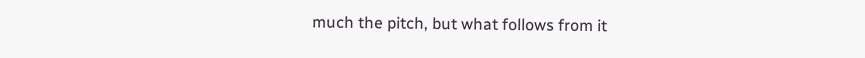much the pitch, but what follows from it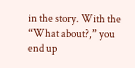in the story. With the “What about?,” you end up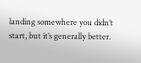landing somewhere you didn’t start, but it’s generally better.